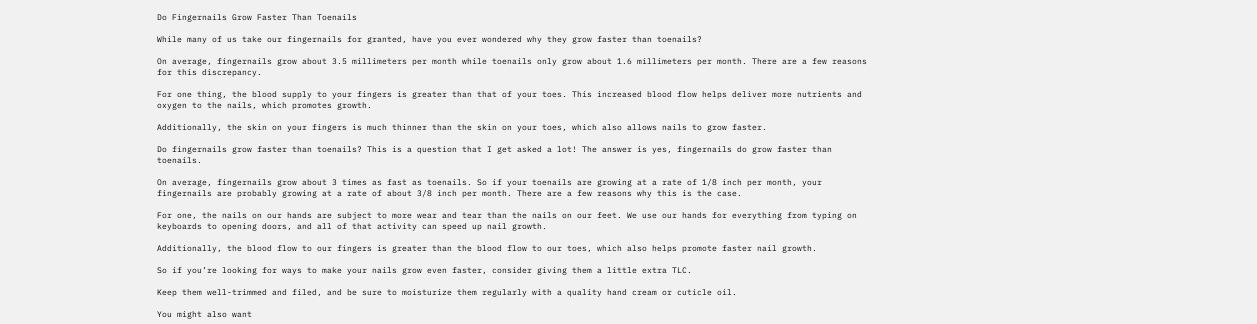Do Fingernails Grow Faster Than Toenails

While many of us take our fingernails for granted, have you ever wondered why they grow faster than toenails?

On average, fingernails grow about 3.5 millimeters per month while toenails only grow about 1.6 millimeters per month. There are a few reasons for this discrepancy.

For one thing, the blood supply to your fingers is greater than that of your toes. This increased blood flow helps deliver more nutrients and oxygen to the nails, which promotes growth.

Additionally, the skin on your fingers is much thinner than the skin on your toes, which also allows nails to grow faster.

Do fingernails grow faster than toenails? This is a question that I get asked a lot! The answer is yes, fingernails do grow faster than toenails.

On average, fingernails grow about 3 times as fast as toenails. So if your toenails are growing at a rate of 1/8 inch per month, your fingernails are probably growing at a rate of about 3/8 inch per month. There are a few reasons why this is the case.

For one, the nails on our hands are subject to more wear and tear than the nails on our feet. We use our hands for everything from typing on keyboards to opening doors, and all of that activity can speed up nail growth.

Additionally, the blood flow to our fingers is greater than the blood flow to our toes, which also helps promote faster nail growth.

So if you’re looking for ways to make your nails grow even faster, consider giving them a little extra TLC.

Keep them well-trimmed and filed, and be sure to moisturize them regularly with a quality hand cream or cuticle oil.

You might also want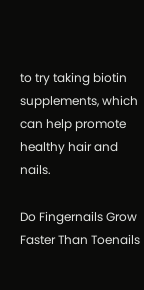to try taking biotin supplements, which can help promote healthy hair and nails.

Do Fingernails Grow Faster Than Toenails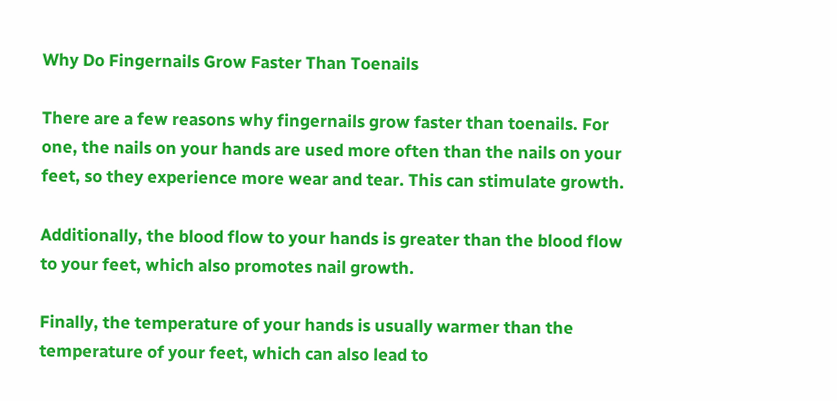Why Do Fingernails Grow Faster Than Toenails

There are a few reasons why fingernails grow faster than toenails. For one, the nails on your hands are used more often than the nails on your feet, so they experience more wear and tear. This can stimulate growth.

Additionally, the blood flow to your hands is greater than the blood flow to your feet, which also promotes nail growth.

Finally, the temperature of your hands is usually warmer than the temperature of your feet, which can also lead to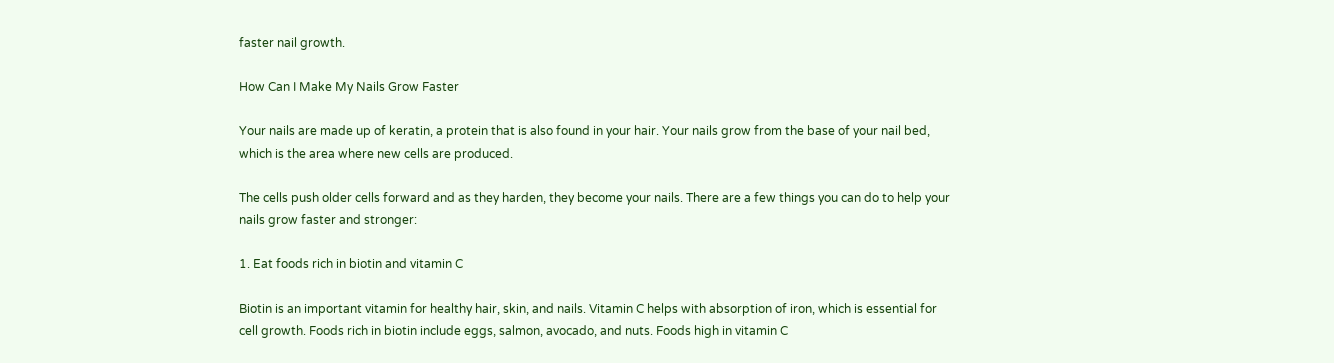faster nail growth.

How Can I Make My Nails Grow Faster

Your nails are made up of keratin, a protein that is also found in your hair. Your nails grow from the base of your nail bed, which is the area where new cells are produced.

The cells push older cells forward and as they harden, they become your nails. There are a few things you can do to help your nails grow faster and stronger:

1. Eat foods rich in biotin and vitamin C

Biotin is an important vitamin for healthy hair, skin, and nails. Vitamin C helps with absorption of iron, which is essential for cell growth. Foods rich in biotin include eggs, salmon, avocado, and nuts. Foods high in vitamin C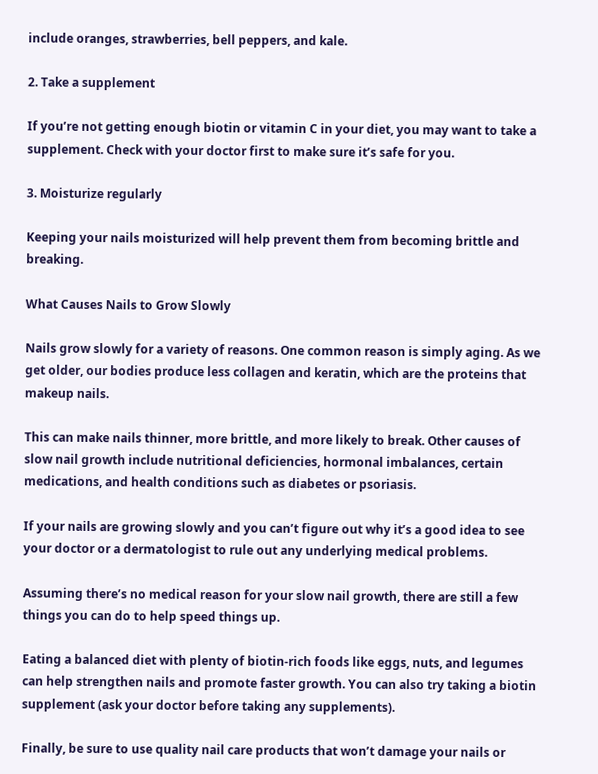include oranges, strawberries, bell peppers, and kale.

2. Take a supplement

If you’re not getting enough biotin or vitamin C in your diet, you may want to take a supplement. Check with your doctor first to make sure it’s safe for you.

3. Moisturize regularly

Keeping your nails moisturized will help prevent them from becoming brittle and breaking.

What Causes Nails to Grow Slowly

Nails grow slowly for a variety of reasons. One common reason is simply aging. As we get older, our bodies produce less collagen and keratin, which are the proteins that makeup nails.

This can make nails thinner, more brittle, and more likely to break. Other causes of slow nail growth include nutritional deficiencies, hormonal imbalances, certain medications, and health conditions such as diabetes or psoriasis.

If your nails are growing slowly and you can’t figure out why it’s a good idea to see your doctor or a dermatologist to rule out any underlying medical problems.

Assuming there’s no medical reason for your slow nail growth, there are still a few things you can do to help speed things up.

Eating a balanced diet with plenty of biotin-rich foods like eggs, nuts, and legumes can help strengthen nails and promote faster growth. You can also try taking a biotin supplement (ask your doctor before taking any supplements).

Finally, be sure to use quality nail care products that won’t damage your nails or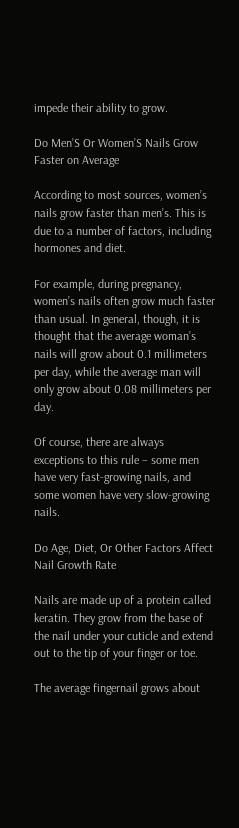impede their ability to grow.

Do Men’S Or Women’S Nails Grow Faster on Average

According to most sources, women’s nails grow faster than men’s. This is due to a number of factors, including hormones and diet.

For example, during pregnancy, women’s nails often grow much faster than usual. In general, though, it is thought that the average woman’s nails will grow about 0.1 millimeters per day, while the average man will only grow about 0.08 millimeters per day.

Of course, there are always exceptions to this rule – some men have very fast-growing nails, and some women have very slow-growing nails.

Do Age, Diet, Or Other Factors Affect Nail Growth Rate

Nails are made up of a protein called keratin. They grow from the base of the nail under your cuticle and extend out to the tip of your finger or toe.

The average fingernail grows about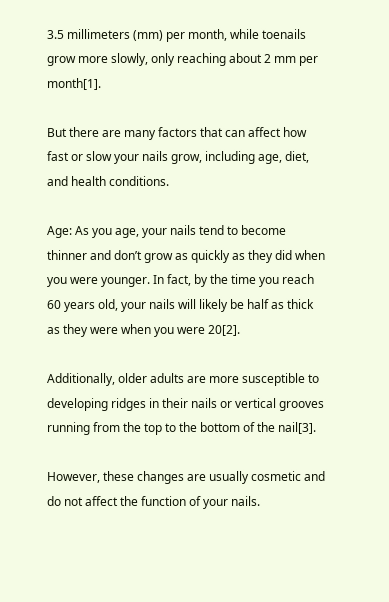3.5 millimeters (mm) per month, while toenails grow more slowly, only reaching about 2 mm per month[1].

But there are many factors that can affect how fast or slow your nails grow, including age, diet, and health conditions.

Age: As you age, your nails tend to become thinner and don’t grow as quickly as they did when you were younger. In fact, by the time you reach 60 years old, your nails will likely be half as thick as they were when you were 20[2].

Additionally, older adults are more susceptible to developing ridges in their nails or vertical grooves running from the top to the bottom of the nail[3].

However, these changes are usually cosmetic and do not affect the function of your nails.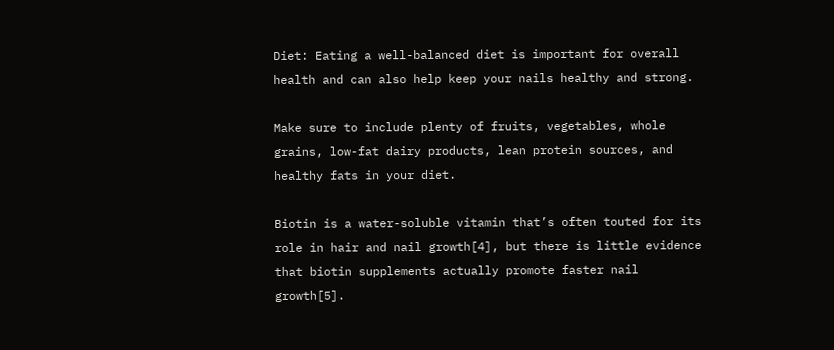Diet: Eating a well-balanced diet is important for overall health and can also help keep your nails healthy and strong.

Make sure to include plenty of fruits, vegetables, whole grains, low-fat dairy products, lean protein sources, and healthy fats in your diet.

Biotin is a water-soluble vitamin that’s often touted for its role in hair and nail growth[4], but there is little evidence that biotin supplements actually promote faster nail growth[5].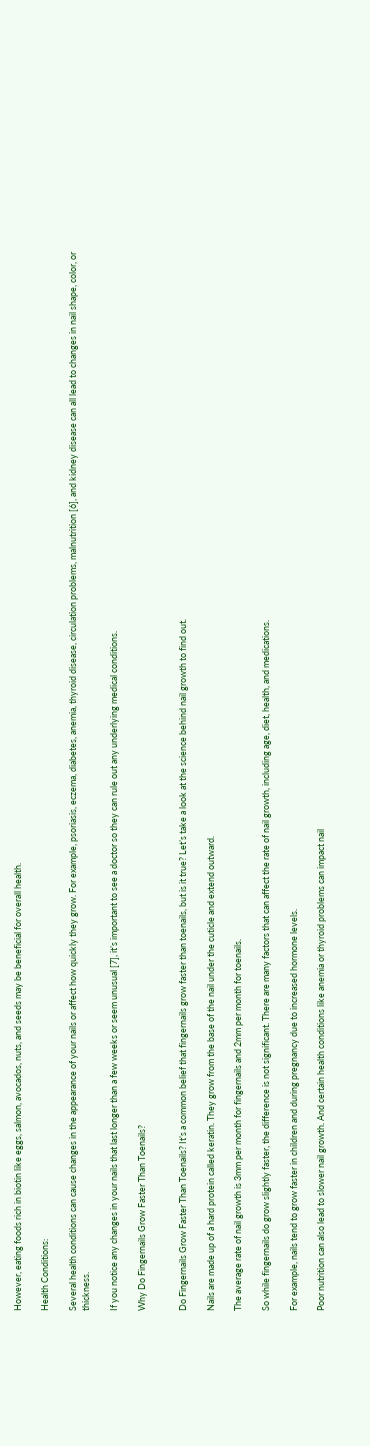However, eating foods rich in biotin like eggs, salmon, avocados, nuts, and seeds may be beneficial for overall health.

Health Conditions:

Several health conditions can cause changes in the appearance of your nails or affect how quickly they grow. For example, psoriasis, eczema, diabetes, anemia, thyroid disease, circulation problems, malnutrition [6], and kidney disease can all lead to changes in nail shape, color, or thickness.

If you notice any changes in your nails that last longer than a few weeks or seem unusual [7], it’s important to see a doctor so they can rule out any underlying medical conditions.

Why Do Fingernails Grow Faster Than Toenails?


Do Fingernails Grow Faster Than Toenails? It’s a common belief that fingernails grow faster than toenails, but is it true? Let’s take a look at the science behind nail growth to find out.

Nails are made up of a hard protein called keratin. They grow from the base of the nail under the cuticle and extend outward.

The average rate of nail growth is 3mm per month for fingernails and 2mm per month for toenails.

So while fingernails do grow slightly faster, the difference is not significant. There are many factors that can affect the rate of nail growth, including age, diet, health, and medications.

For example, nails tend to grow faster in children and during pregnancy due to increased hormone levels.

Poor nutrition can also lead to slower nail growth. And certain health conditions like anemia or thyroid problems can impact nail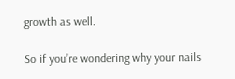growth as well.

So if you’re wondering why your nails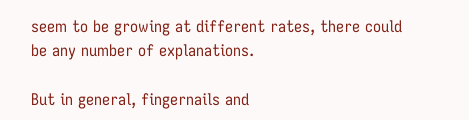seem to be growing at different rates, there could be any number of explanations.

But in general, fingernails and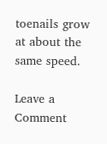toenails grow at about the same speed.

Leave a Comment